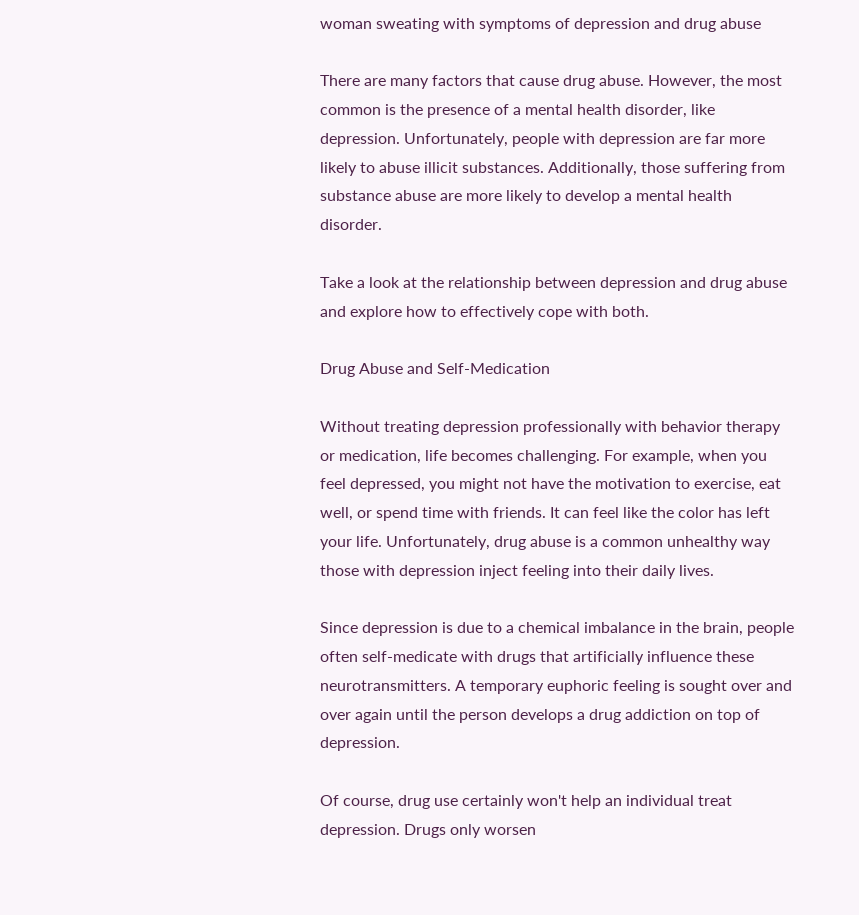woman sweating with symptoms of depression and drug abuse

There are many factors that cause drug abuse. However, the most common is the presence of a mental health disorder, like depression. Unfortunately, people with depression are far more likely to abuse illicit substances. Additionally, those suffering from substance abuse are more likely to develop a mental health disorder.

Take a look at the relationship between depression and drug abuse and explore how to effectively cope with both.

Drug Abuse and Self-Medication

Without treating depression professionally with behavior therapy or medication, life becomes challenging. For example, when you feel depressed, you might not have the motivation to exercise, eat well, or spend time with friends. It can feel like the color has left your life. Unfortunately, drug abuse is a common unhealthy way those with depression inject feeling into their daily lives.

Since depression is due to a chemical imbalance in the brain, people often self-medicate with drugs that artificially influence these neurotransmitters. A temporary euphoric feeling is sought over and over again until the person develops a drug addiction on top of depression.

Of course, drug use certainly won't help an individual treat depression. Drugs only worsen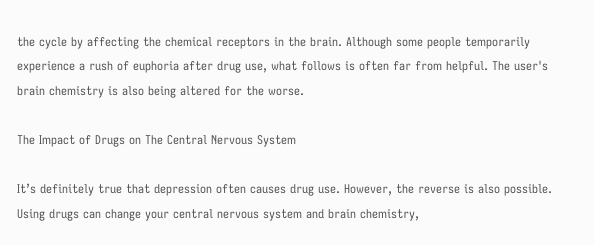the cycle by affecting the chemical receptors in the brain. Although some people temporarily experience a rush of euphoria after drug use, what follows is often far from helpful. The user's brain chemistry is also being altered for the worse.

The Impact of Drugs on The Central Nervous System

It’s definitely true that depression often causes drug use. However, the reverse is also possible. Using drugs can change your central nervous system and brain chemistry,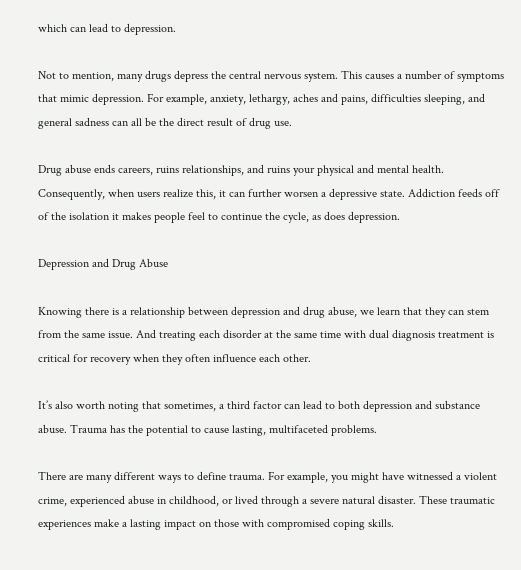which can lead to depression.

Not to mention, many drugs depress the central nervous system. This causes a number of symptoms that mimic depression. For example, anxiety, lethargy, aches and pains, difficulties sleeping, and general sadness can all be the direct result of drug use.

Drug abuse ends careers, ruins relationships, and ruins your physical and mental health. Consequently, when users realize this, it can further worsen a depressive state. Addiction feeds off of the isolation it makes people feel to continue the cycle, as does depression.

Depression and Drug Abuse

Knowing there is a relationship between depression and drug abuse, we learn that they can stem from the same issue. And treating each disorder at the same time with dual diagnosis treatment is critical for recovery when they often influence each other.

It’s also worth noting that sometimes, a third factor can lead to both depression and substance abuse. Trauma has the potential to cause lasting, multifaceted problems.

There are many different ways to define trauma. For example, you might have witnessed a violent crime, experienced abuse in childhood, or lived through a severe natural disaster. These traumatic experiences make a lasting impact on those with compromised coping skills.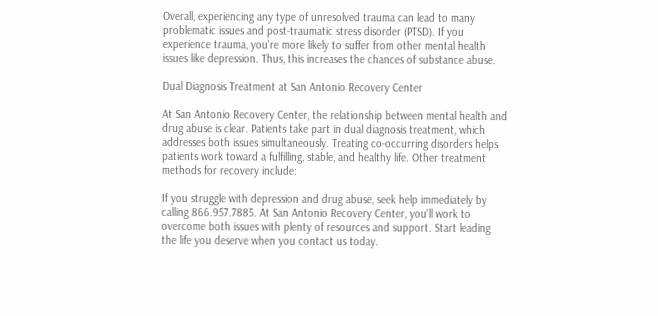Overall, experiencing any type of unresolved trauma can lead to many problematic issues and post-traumatic stress disorder (PTSD). If you experience trauma, you're more likely to suffer from other mental health issues like depression. Thus, this increases the chances of substance abuse.

Dual Diagnosis Treatment at San Antonio Recovery Center

At San Antonio Recovery Center, the relationship between mental health and drug abuse is clear. Patients take part in dual diagnosis treatment, which addresses both issues simultaneously. Treating co-occurring disorders helps patients work toward a fulfilling, stable, and healthy life. Other treatment methods for recovery include:

If you struggle with depression and drug abuse, seek help immediately by calling 866.957.7885. At San Antonio Recovery Center, you'll work to overcome both issues with plenty of resources and support. Start leading the life you deserve when you contact us today.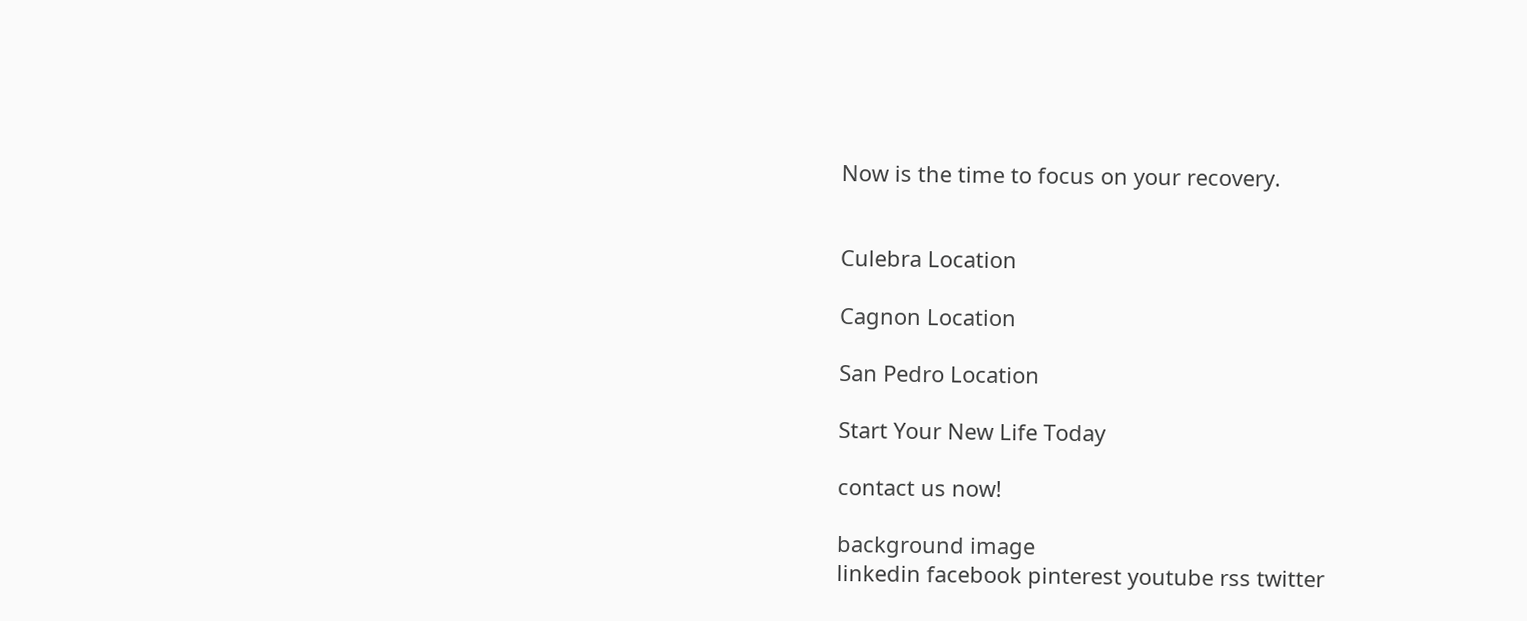Now is the time to focus on your recovery.


Culebra Location

Cagnon Location

San Pedro Location

Start Your New Life Today

contact us now!

background image
linkedin facebook pinterest youtube rss twitter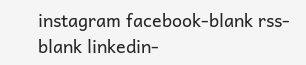instagram facebook-blank rss-blank linkedin-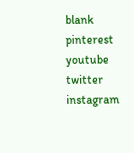blank pinterest youtube twitter instagram